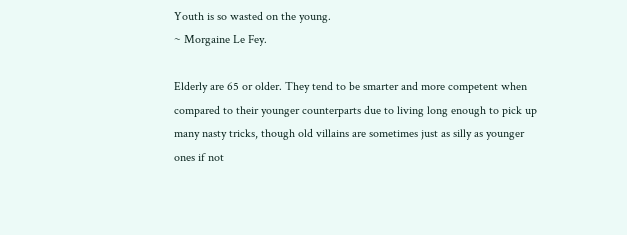Youth is so wasted on the young.
~ Morgaine Le Fey.

Elderly are 65 or older. They tend to be smarter and more competent when compared to their younger counterparts due to living long enough to pick up many nasty tricks, though old villains are sometimes just as silly as younger ones if not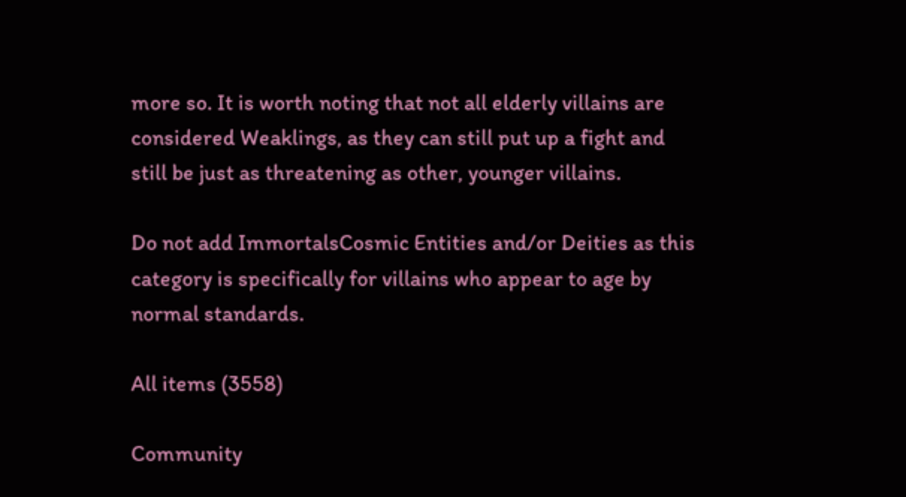more so. It is worth noting that not all elderly villains are considered Weaklings, as they can still put up a fight and still be just as threatening as other, younger villains.

Do not add ImmortalsCosmic Entities and/or Deities as this category is specifically for villains who appear to age by normal standards.

All items (3558)

Community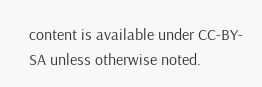content is available under CC-BY-SA unless otherwise noted.